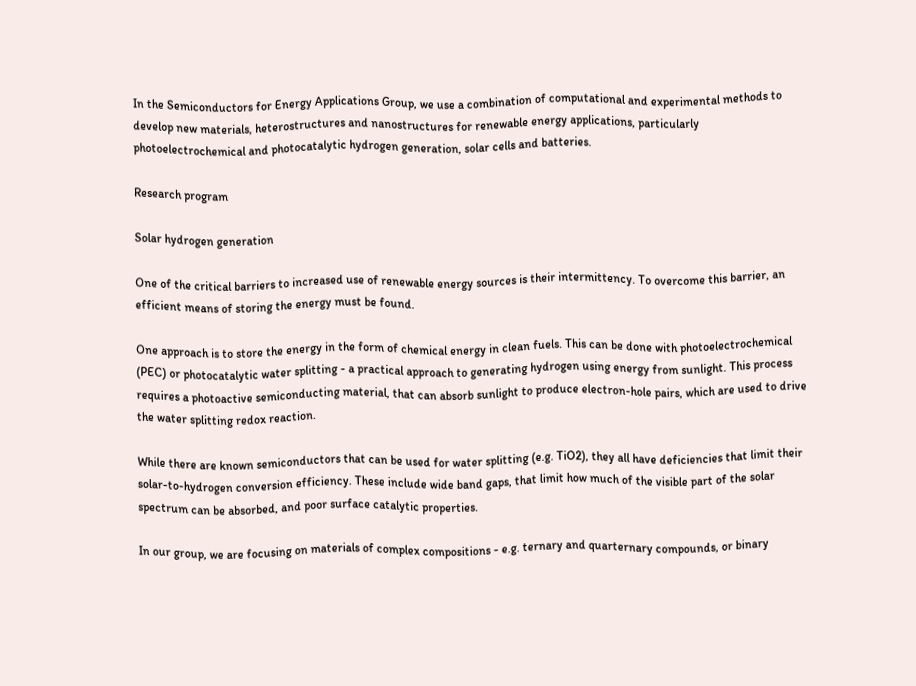In the Semiconductors for Energy Applications Group, we use a combination of computational and experimental methods to develop new materials, heterostructures and nanostructures for renewable energy applications, particularly photoelectrochemical and photocatalytic hydrogen generation, solar cells and batteries.

Research program

Solar hydrogen generation

One of the critical barriers to increased use of renewable energy sources is their intermittency. To overcome this barrier, an efficient means of storing the energy must be found.

One approach is to store the energy in the form of chemical energy in clean fuels. This can be done with photoelectrochemical (PEC) or photocatalytic water splitting - a practical approach to generating hydrogen using energy from sunlight. This process requires a photoactive semiconducting material, that can absorb sunlight to produce electron-hole pairs, which are used to drive the water splitting redox reaction.

While there are known semiconductors that can be used for water splitting (e.g. TiO2), they all have deficiencies that limit their solar-to-hydrogen conversion efficiency. These include wide band gaps, that limit how much of the visible part of the solar spectrum can be absorbed, and poor surface catalytic properties.

In our group, we are focusing on materials of complex compositions - e.g. ternary and quarternary compounds, or binary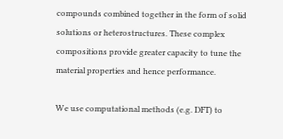compounds combined together in the form of solid solutions or heterostructures. These complex compositions provide greater capacity to tune the material properties and hence performance.

We use computational methods (e.g. DFT) to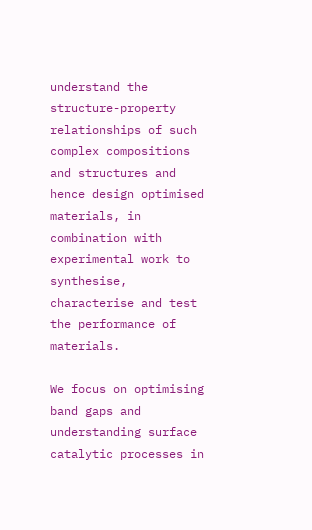understand the structure-property relationships of such complex compositions and structures and hence design optimised materials, in combination with experimental work to synthesise, characterise and test the performance of materials.

We focus on optimising band gaps and understanding surface catalytic processes in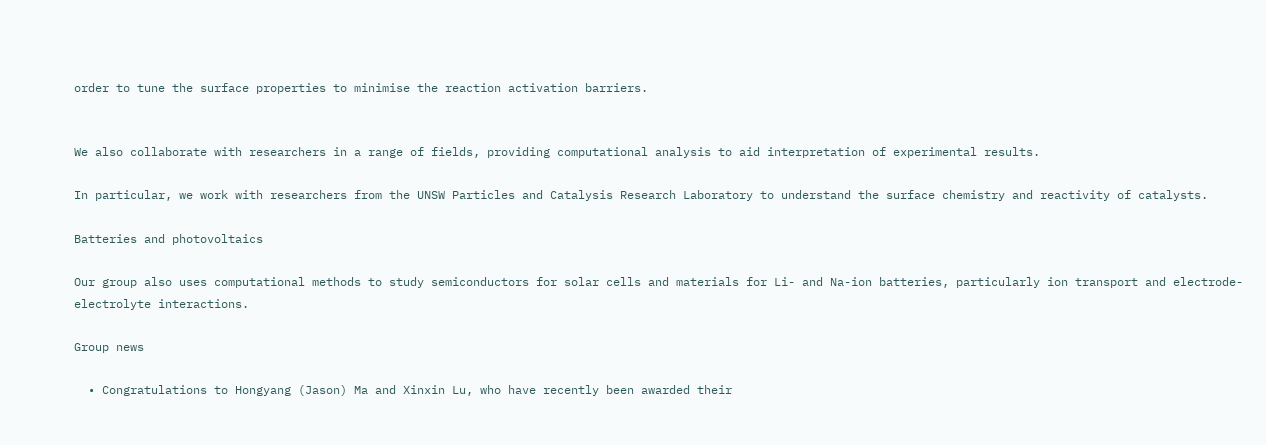order to tune the surface properties to minimise the reaction activation barriers.


We also collaborate with researchers in a range of fields, providing computational analysis to aid interpretation of experimental results.

In particular, we work with researchers from the UNSW Particles and Catalysis Research Laboratory to understand the surface chemistry and reactivity of catalysts.

Batteries and photovoltaics

Our group also uses computational methods to study semiconductors for solar cells and materials for Li- and Na-ion batteries, particularly ion transport and electrode-electrolyte interactions.

Group news

  • Congratulations to Hongyang (Jason) Ma and Xinxin Lu, who have recently been awarded their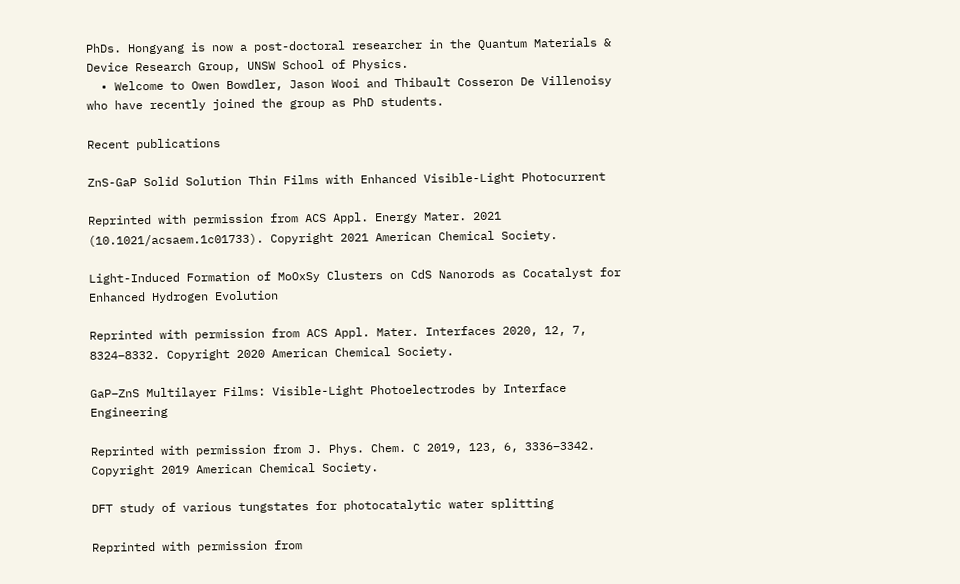PhDs. Hongyang is now a post-doctoral researcher in the Quantum Materials & Device Research Group, UNSW School of Physics.
  • Welcome to Owen Bowdler, Jason Wooi and Thibault Cosseron De Villenoisy who have recently joined the group as PhD students.

Recent publications

ZnS-GaP Solid Solution Thin Films with Enhanced Visible-Light Photocurrent

Reprinted with permission from ACS Appl. Energy Mater. 2021 (10.1021/acsaem.1c01733). Copyright 2021 American Chemical Society.

Light-Induced Formation of MoOxSy Clusters on CdS Nanorods as Cocatalyst for Enhanced Hydrogen Evolution

Reprinted with permission from ACS Appl. Mater. Interfaces 2020, 12, 7, 8324–8332. Copyright 2020 American Chemical Society.

GaP–ZnS Multilayer Films: Visible-Light Photoelectrodes by Interface Engineering

Reprinted with permission from J. Phys. Chem. C 2019, 123, 6, 3336–3342. Copyright 2019 American Chemical Society.

DFT study of various tungstates for photocatalytic water splitting

Reprinted with permission from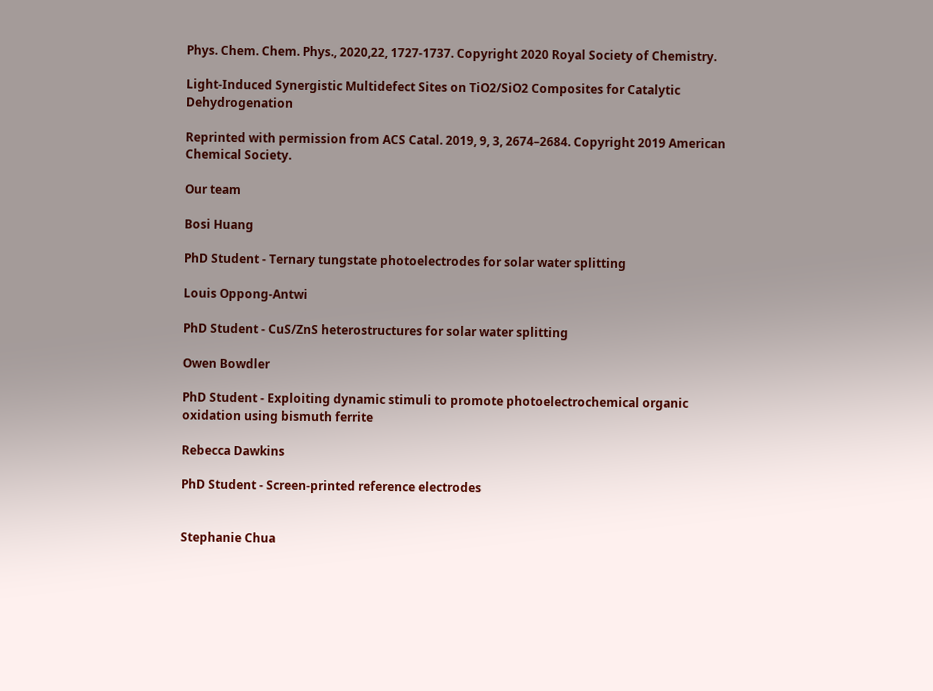Phys. Chem. Chem. Phys., 2020,22, 1727-1737. Copyright 2020 Royal Society of Chemistry.

Light-Induced Synergistic Multidefect Sites on TiO2/SiO2 Composites for Catalytic Dehydrogenation

Reprinted with permission from ACS Catal. 2019, 9, 3, 2674–2684. Copyright 2019 American Chemical Society.

Our team

Bosi Huang

PhD Student - Ternary tungstate photoelectrodes for solar water splitting

Louis Oppong-Antwi

PhD Student - CuS/ZnS heterostructures for solar water splitting

Owen Bowdler

PhD Student - Exploiting dynamic stimuli to promote photoelectrochemical organic oxidation using bismuth ferrite

Rebecca Dawkins

PhD Student - Screen-printed reference electrodes


Stephanie Chua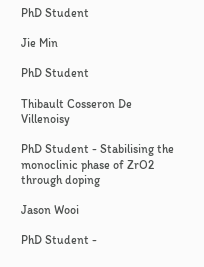PhD Student

Jie Min

PhD Student

Thibault Cosseron De Villenoisy

PhD Student - Stabilising the monoclinic phase of ZrO2 through doping

Jason Wooi

PhD Student -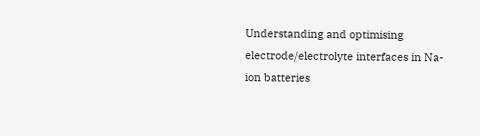Understanding and optimising electrode/electrolyte interfaces in Na-ion batteries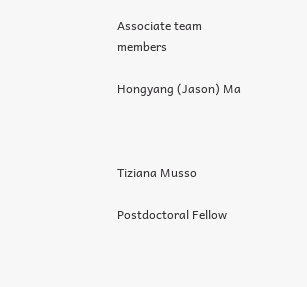Associate team members

Hongyang (Jason) Ma



Tiziana Musso

Postdoctoral Fellow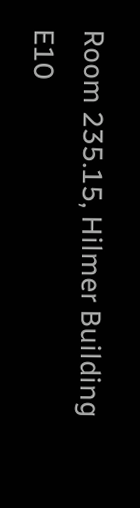Room 235.15, Hilmer Building E10